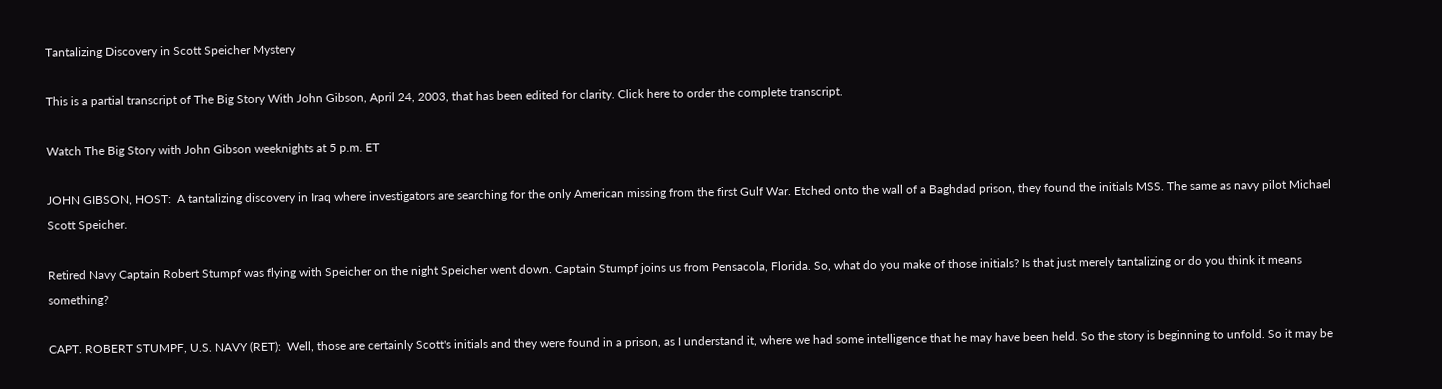Tantalizing Discovery in Scott Speicher Mystery

This is a partial transcript of The Big Story With John Gibson, April 24, 2003, that has been edited for clarity. Click here to order the complete transcript.

Watch The Big Story with John Gibson weeknights at 5 p.m. ET

JOHN GIBSON, HOST:  A tantalizing discovery in Iraq where investigators are searching for the only American missing from the first Gulf War. Etched onto the wall of a Baghdad prison, they found the initials MSS. The same as navy pilot Michael Scott Speicher.

Retired Navy Captain Robert Stumpf was flying with Speicher on the night Speicher went down. Captain Stumpf joins us from Pensacola, Florida. So, what do you make of those initials? Is that just merely tantalizing or do you think it means something?

CAPT. ROBERT STUMPF, U.S. NAVY (RET):  Well, those are certainly Scott's initials and they were found in a prison, as I understand it, where we had some intelligence that he may have been held. So the story is beginning to unfold. So it may be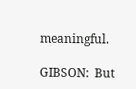meaningful.

GIBSON:  But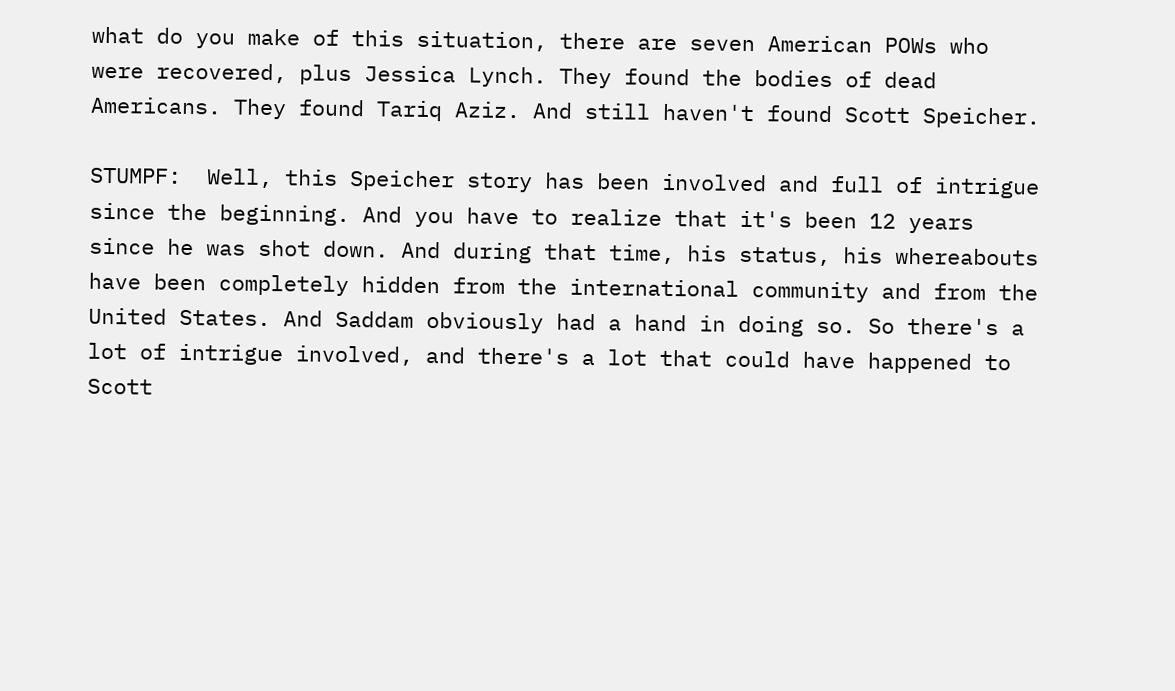what do you make of this situation, there are seven American POWs who were recovered, plus Jessica Lynch. They found the bodies of dead Americans. They found Tariq Aziz. And still haven't found Scott Speicher.

STUMPF:  Well, this Speicher story has been involved and full of intrigue since the beginning. And you have to realize that it's been 12 years since he was shot down. And during that time, his status, his whereabouts have been completely hidden from the international community and from the United States. And Saddam obviously had a hand in doing so. So there's a lot of intrigue involved, and there's a lot that could have happened to Scott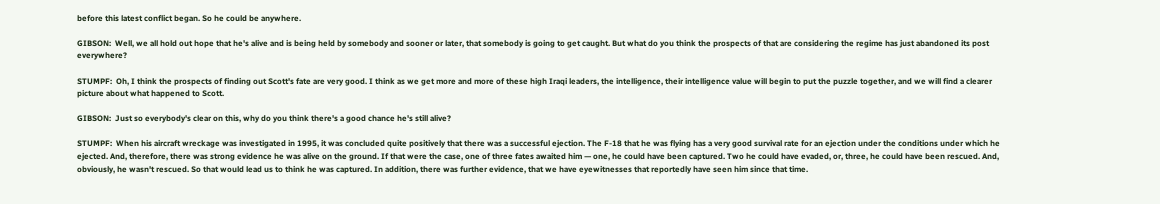before this latest conflict began. So he could be anywhere.

GIBSON:  Well, we all hold out hope that he's alive and is being held by somebody and sooner or later, that somebody is going to get caught. But what do you think the prospects of that are considering the regime has just abandoned its post everywhere?

STUMPF:  Oh, I think the prospects of finding out Scott's fate are very good. I think as we get more and more of these high Iraqi leaders, the intelligence, their intelligence value will begin to put the puzzle together, and we will find a clearer picture about what happened to Scott.

GIBSON:  Just so everybody's clear on this, why do you think there's a good chance he's still alive?

STUMPF:  When his aircraft wreckage was investigated in 1995, it was concluded quite positively that there was a successful ejection. The F-18 that he was flying has a very good survival rate for an ejection under the conditions under which he ejected. And, therefore, there was strong evidence he was alive on the ground. If that were the case, one of three fates awaited him — one, he could have been captured. Two he could have evaded, or, three, he could have been rescued. And, obviously, he wasn't rescued. So that would lead us to think he was captured. In addition, there was further evidence, that we have eyewitnesses that reportedly have seen him since that time.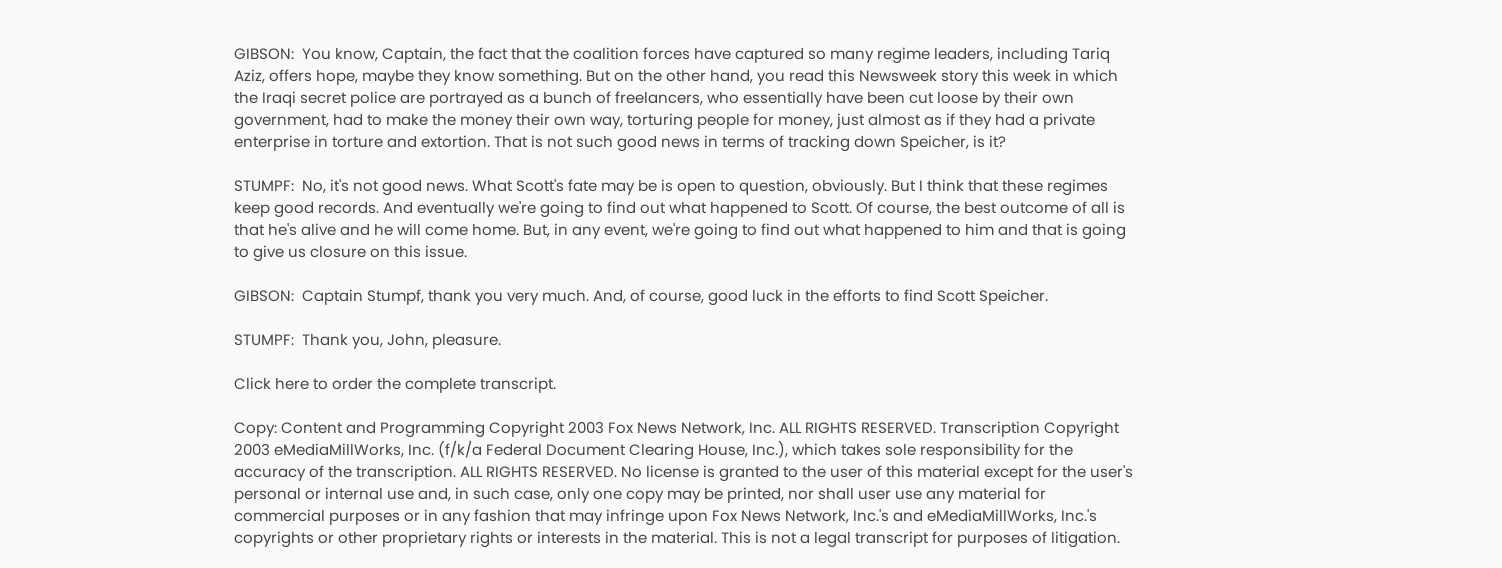GIBSON:  You know, Captain, the fact that the coalition forces have captured so many regime leaders, including Tariq Aziz, offers hope, maybe they know something. But on the other hand, you read this Newsweek story this week in which the Iraqi secret police are portrayed as a bunch of freelancers, who essentially have been cut loose by their own government, had to make the money their own way, torturing people for money, just almost as if they had a private enterprise in torture and extortion. That is not such good news in terms of tracking down Speicher, is it?

STUMPF:  No, it's not good news. What Scott's fate may be is open to question, obviously. But I think that these regimes keep good records. And eventually we're going to find out what happened to Scott. Of course, the best outcome of all is that he's alive and he will come home. But, in any event, we're going to find out what happened to him and that is going to give us closure on this issue.

GIBSON:  Captain Stumpf, thank you very much. And, of course, good luck in the efforts to find Scott Speicher.

STUMPF:  Thank you, John, pleasure.

Click here to order the complete transcript.

Copy: Content and Programming Copyright 2003 Fox News Network, Inc. ALL RIGHTS RESERVED. Transcription Copyright 2003 eMediaMillWorks, Inc. (f/k/a Federal Document Clearing House, Inc.), which takes sole responsibility for the accuracy of the transcription. ALL RIGHTS RESERVED. No license is granted to the user of this material except for the user's personal or internal use and, in such case, only one copy may be printed, nor shall user use any material for commercial purposes or in any fashion that may infringe upon Fox News Network, Inc.'s and eMediaMillWorks, Inc.'s copyrights or other proprietary rights or interests in the material. This is not a legal transcript for purposes of litigation.